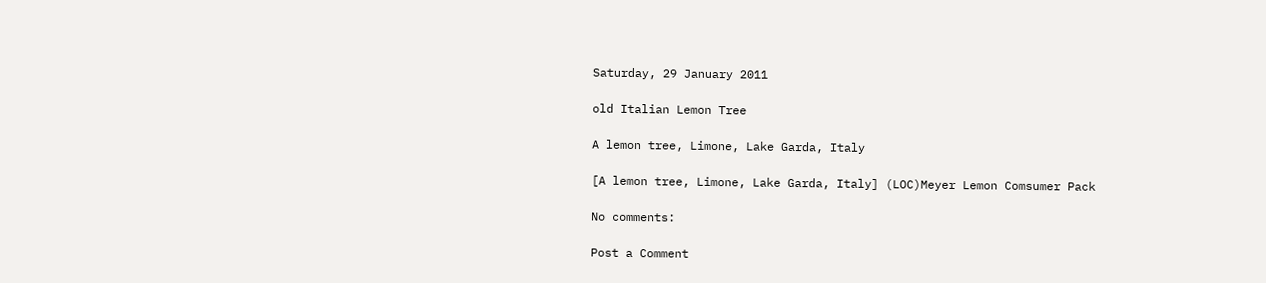Saturday, 29 January 2011

old Italian Lemon Tree

A lemon tree, Limone, Lake Garda, Italy

[A lemon tree, Limone, Lake Garda, Italy] (LOC)Meyer Lemon Comsumer Pack

No comments:

Post a Comment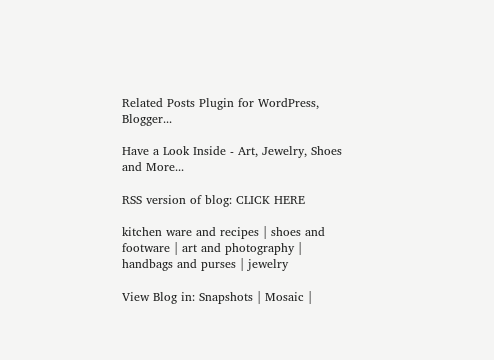Related Posts Plugin for WordPress, Blogger...

Have a Look Inside - Art, Jewelry, Shoes and More...

RSS version of blog: CLICK HERE

kitchen ware and recipes | shoes and footware | art and photography | handbags and purses | jewelry

View Blog in: Snapshots | Mosaic |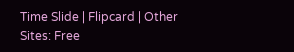Time Slide | Flipcard | Other Sites: Free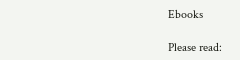Ebooks

Please read: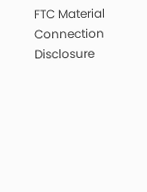FTC Material Connection Disclosure